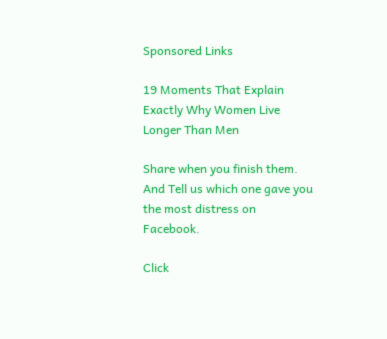Sponsored Links

19 Moments That Explain Exactly Why Women Live Longer Than Men

Share when you finish them. And Tell us which one gave you the most distress on Facebook.

Click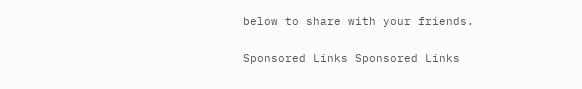below to share with your friends.

Sponsored Links Sponsored Links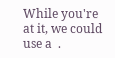While you're at it, we could use a  .